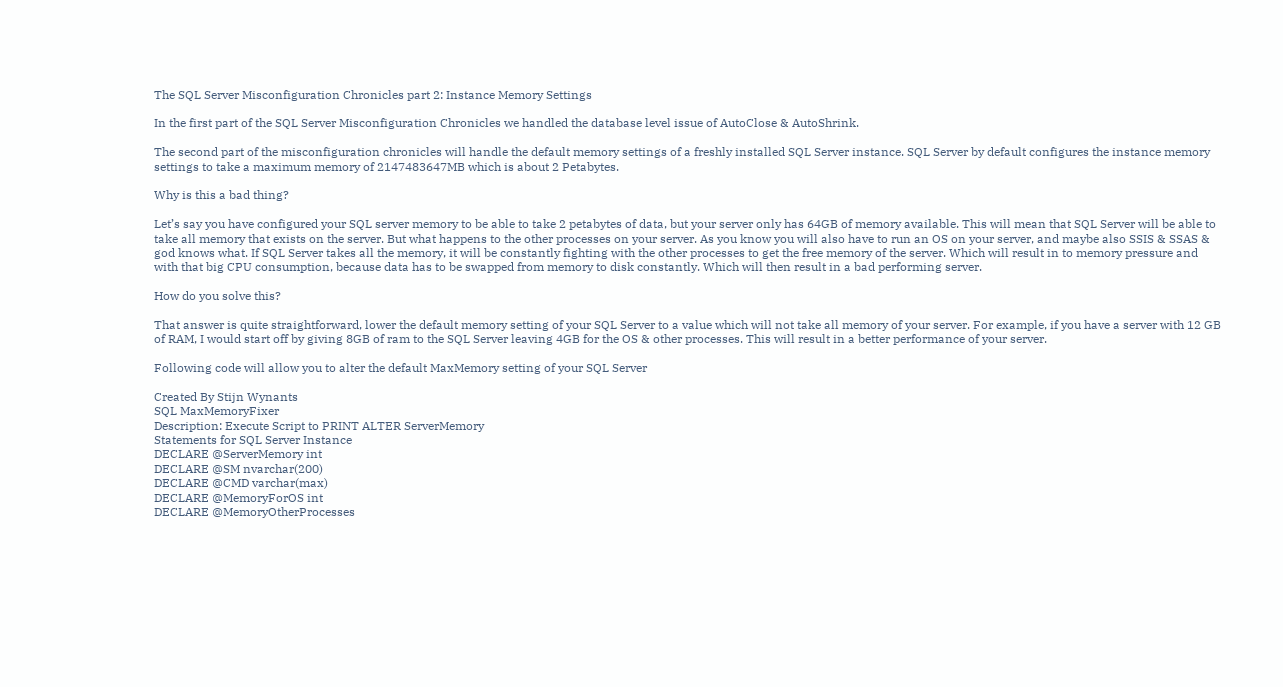The SQL Server Misconfiguration Chronicles part 2: Instance Memory Settings

In the first part of the SQL Server Misconfiguration Chronicles we handled the database level issue of AutoClose & AutoShrink.

The second part of the misconfiguration chronicles will handle the default memory settings of a freshly installed SQL Server instance. SQL Server by default configures the instance memory settings to take a maximum memory of 2147483647MB which is about 2 Petabytes.

Why is this a bad thing?

Let’s say you have configured your SQL server memory to be able to take 2 petabytes of data, but your server only has 64GB of memory available. This will mean that SQL Server will be able to take all memory that exists on the server. But what happens to the other processes on your server. As you know you will also have to run an OS on your server, and maybe also SSIS & SSAS & god knows what. If SQL Server takes all the memory, it will be constantly fighting with the other processes to get the free memory of the server. Which will result in to memory pressure and with that big CPU consumption, because data has to be swapped from memory to disk constantly. Which will then result in a bad performing server.

How do you solve this?

That answer is quite straightforward, lower the default memory setting of your SQL Server to a value which will not take all memory of your server. For example, if you have a server with 12 GB of RAM, I would start off by giving 8GB of ram to the SQL Server leaving 4GB for the OS & other processes. This will result in a better performance of your server.

Following code will allow you to alter the default MaxMemory setting of your SQL Server

Created By Stijn Wynants
SQL MaxMemoryFixer
Description: Execute Script to PRINT ALTER ServerMemory
Statements for SQL Server Instance
DECLARE @ServerMemory int
DECLARE @SM nvarchar(200)
DECLARE @CMD varchar(max)
DECLARE @MemoryForOS int
DECLARE @MemoryOtherProcesses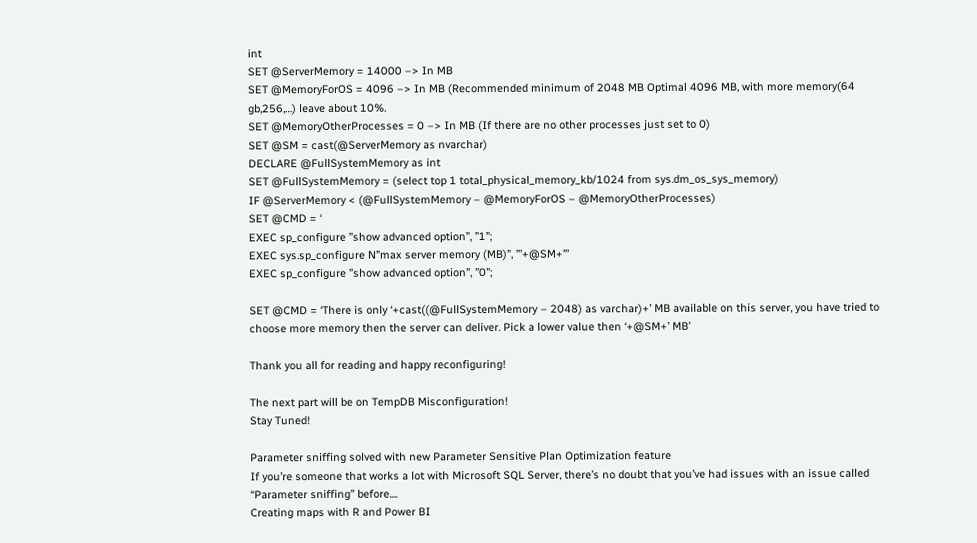int
SET @ServerMemory = 14000 –> In MB
SET @MemoryForOS = 4096 –> In MB (Recommended minimum of 2048 MB Optimal 4096 MB, with more memory(64 gb,256,…) leave about 10%.
SET @MemoryOtherProcesses = 0 –> In MB (If there are no other processes just set to 0)
SET @SM = cast(@ServerMemory as nvarchar)
DECLARE @FullSystemMemory as int
SET @FullSystemMemory = (select top 1 total_physical_memory_kb/1024 from sys.dm_os_sys_memory)
IF @ServerMemory < (@FullSystemMemory – @MemoryForOS – @MemoryOtherProcesses)
SET @CMD = ‘
EXEC sp_configure ”show advanced option”, ”1”;
EXEC sys.sp_configure N”max server memory (MB)”, ”’+@SM+”’
EXEC sp_configure ”show advanced option”, ”0”;

SET @CMD = ‘There is only ‘+cast((@FullSystemMemory – 2048) as varchar)+’ MB available on this server, you have tried to choose more memory then the server can deliver. Pick a lower value then ‘+@SM+’ MB’

Thank you all for reading and happy reconfiguring!

The next part will be on TempDB Misconfiguration!
Stay Tuned!

Parameter sniffing solved with new Parameter Sensitive Plan Optimization feature
If you’re someone that works a lot with Microsoft SQL Server, there’s no doubt that you’ve had issues with an issue called “Parameter sniffing” before....
Creating maps with R and Power BI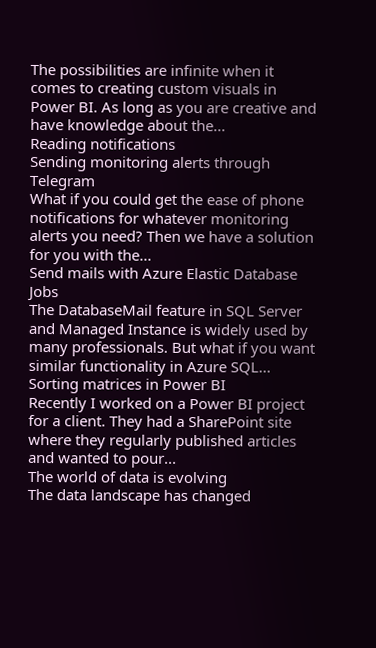The possibilities are infinite when it comes to creating custom visuals in Power BI. As long as you are creative and have knowledge about the...
Reading notifications
Sending monitoring alerts through Telegram
What if you could get the ease of phone notifications for whatever monitoring alerts you need? Then we have a solution for you with the...
Send mails with Azure Elastic Database Jobs
The DatabaseMail feature in SQL Server and Managed Instance is widely used by many professionals. But what if you want similar functionality in Azure SQL...
Sorting matrices in Power BI
Recently I worked on a Power BI project for a client. They had a SharePoint site where they regularly published articles and wanted to pour...
The world of data is evolving
The data landscape has changed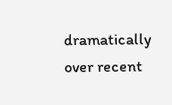dramatically over recent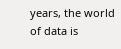years, the world of data is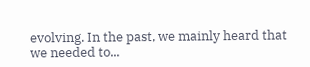evolving. In the past, we mainly heard that we needed to...